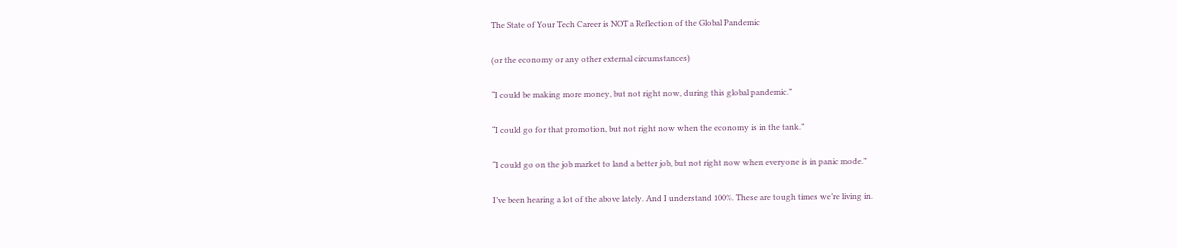The State of Your Tech Career is NOT a Reflection of the Global Pandemic

(or the economy or any other external circumstances)

“I could be making more money, but not right now, during this global pandemic.”

“I could go for that promotion, but not right now when the economy is in the tank.”

“I could go on the job market to land a better job, but not right now when everyone is in panic mode.”

I’ve been hearing a lot of the above lately. And I understand 100%. These are tough times we’re living in.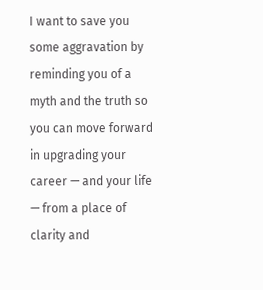I want to save you some aggravation by reminding you of a myth and the truth so you can move forward in upgrading your career — and your life — from a place of clarity and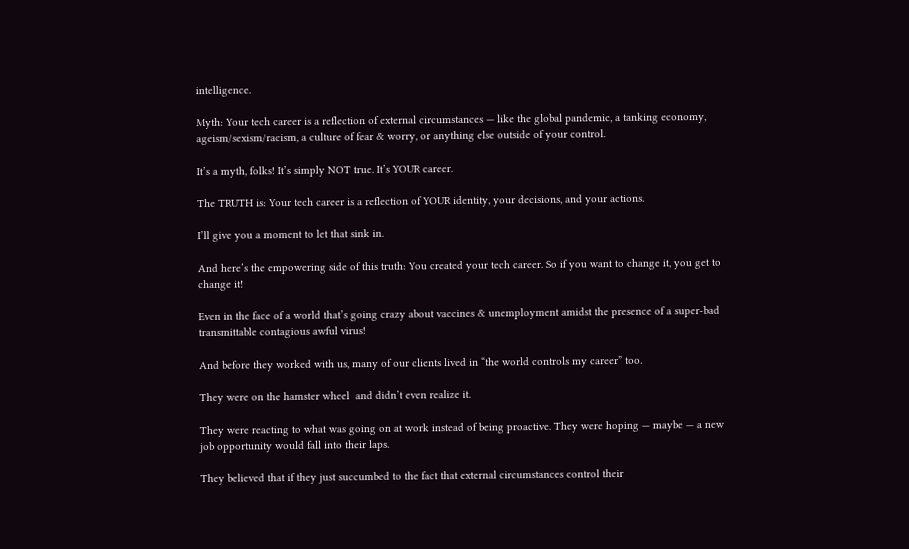intelligence.

Myth: Your tech career is a reflection of external circumstances — like the global pandemic, a tanking economy, ageism/sexism/racism, a culture of fear & worry, or anything else outside of your control.

It’s a myth, folks! It’s simply NOT true. It’s YOUR career.

The TRUTH is: Your tech career is a reflection of YOUR identity, your decisions, and your actions.

I’ll give you a moment to let that sink in.

And here’s the empowering side of this truth: You created your tech career. So if you want to change it, you get to change it!

Even in the face of a world that’s going crazy about vaccines & unemployment amidst the presence of a super-bad transmittable contagious awful virus!

And before they worked with us, many of our clients lived in “the world controls my career” too.

They were on the hamster wheel  and didn’t even realize it.

They were reacting to what was going on at work instead of being proactive. They were hoping — maybe — a new job opportunity would fall into their laps.

They believed that if they just succumbed to the fact that external circumstances control their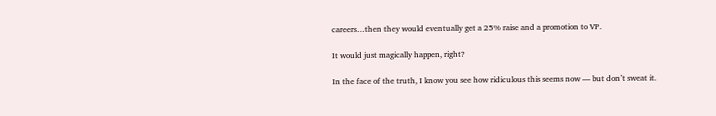careers…then they would eventually get a 25% raise and a promotion to VP.

It would just magically happen, right?

In the face of the truth, I know you see how ridiculous this seems now — but don’t sweat it.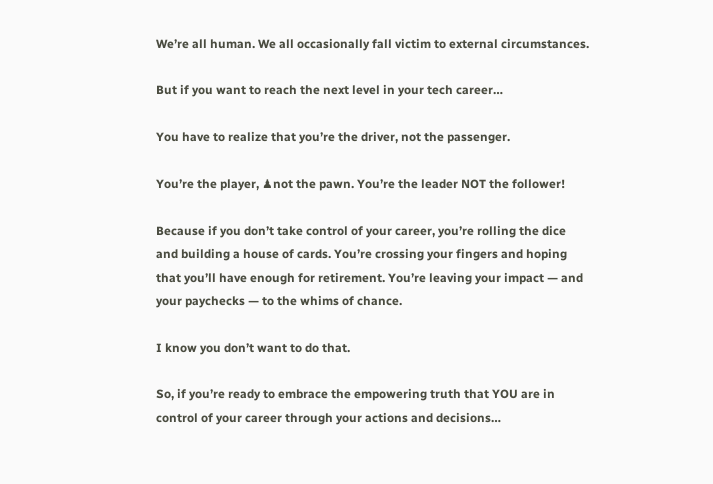We’re all human. We all occasionally fall victim to external circumstances.

But if you want to reach the next level in your tech career…

You have to realize that you’re the driver, not the passenger.

You’re the player, ♟not the pawn. You’re the leader NOT the follower!

Because if you don’t take control of your career, you’re rolling the dice and building a house of cards. You’re crossing your fingers and hoping that you’ll have enough for retirement. You’re leaving your impact — and your paychecks — to the whims of chance.

I know you don’t want to do that.

So, if you’re ready to embrace the empowering truth that YOU are in control of your career through your actions and decisions…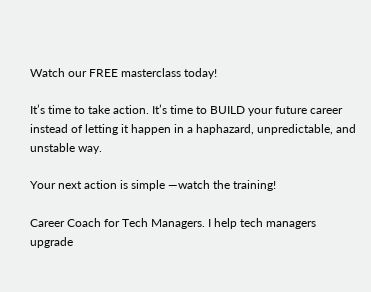Watch our FREE masterclass today!

It’s time to take action. It’s time to BUILD your future career instead of letting it happen in a haphazard, unpredictable, and unstable way.

Your next action is simple —watch the training!

Career Coach for Tech Managers. I help tech managers upgrade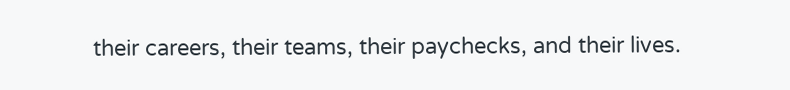their careers, their teams, their paychecks, and their lives.